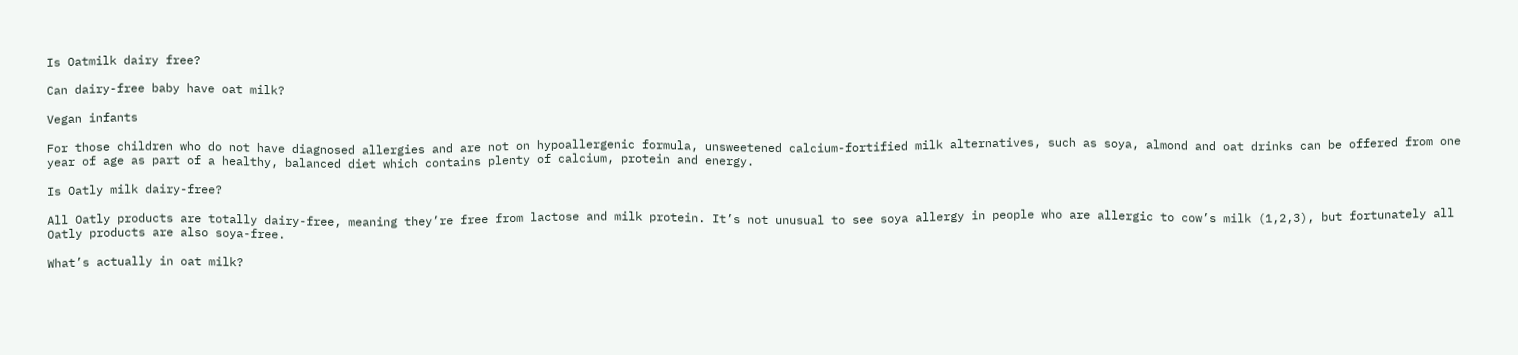Is Oatmilk dairy free?

Can dairy-free baby have oat milk?

Vegan infants

For those children who do not have diagnosed allergies and are not on hypoallergenic formula, unsweetened calcium-fortified milk alternatives, such as soya, almond and oat drinks can be offered from one year of age as part of a healthy, balanced diet which contains plenty of calcium, protein and energy.

Is Oatly milk dairy-free?

All Oatly products are totally dairy-free, meaning they’re free from lactose and milk protein. It’s not unusual to see soya allergy in people who are allergic to cow’s milk (1,2,3), but fortunately all Oatly products are also soya-free.

What’s actually in oat milk?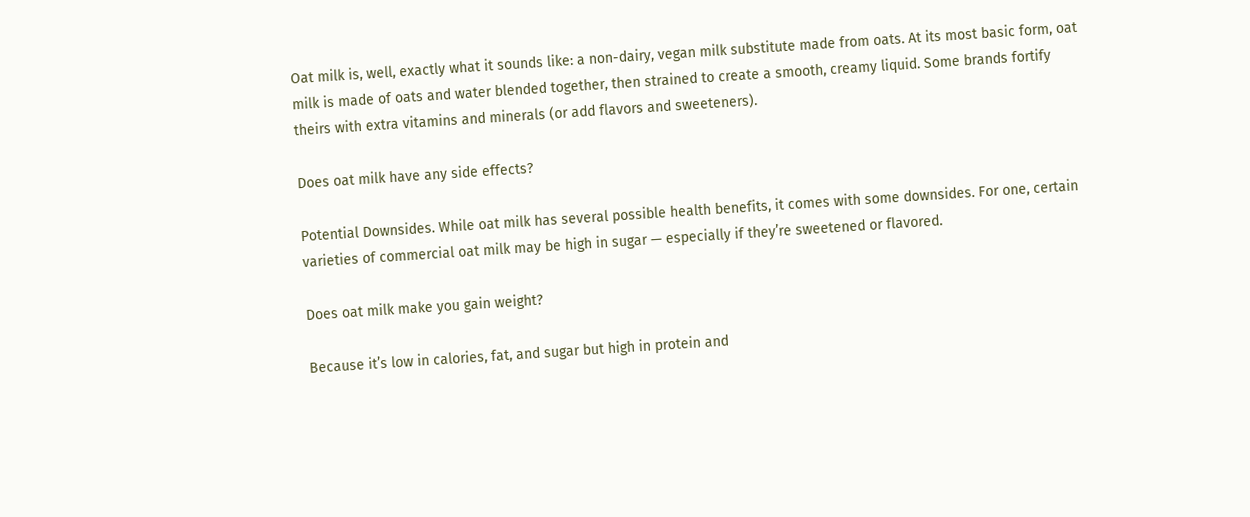Oat milk is, well, exactly what it sounds like: a non-dairy, vegan milk substitute made from oats. At its most basic form, oat milk is made of oats and water blended together, then strained to create a smooth, creamy liquid. Some brands fortify theirs with extra vitamins and minerals (or add flavors and sweeteners).

Does oat milk have any side effects?

Potential Downsides. While oat milk has several possible health benefits, it comes with some downsides. For one, certain varieties of commercial oat milk may be high in sugar — especially if they’re sweetened or flavored.

Does oat milk make you gain weight?

Because it’s low in calories, fat, and sugar but high in protein and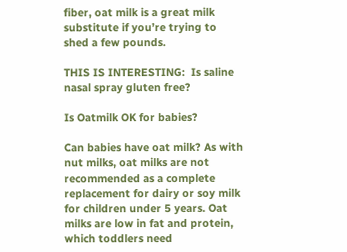fiber, oat milk is a great milk substitute if you’re trying to shed a few pounds.

THIS IS INTERESTING:  Is saline nasal spray gluten free?

Is Oatmilk OK for babies?

Can babies have oat milk? As with nut milks, oat milks are not recommended as a complete replacement for dairy or soy milk for children under 5 years. Oat milks are low in fat and protein, which toddlers need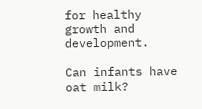for healthy growth and development.

Can infants have oat milk?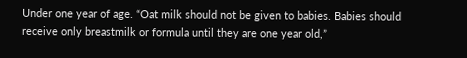Under one year of age. “Oat milk should not be given to babies. Babies should receive only breastmilk or formula until they are one year old,”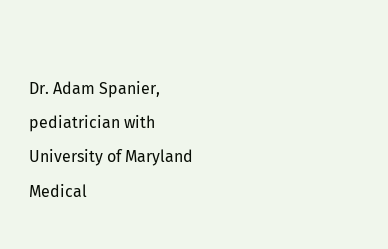Dr. Adam Spanier, pediatrician with University of Maryland Medical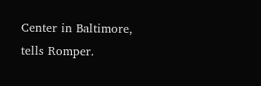Center in Baltimore, tells Romper.